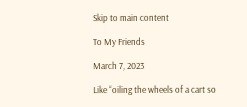Skip to main content

To My Friends

March 7, 2023

Like “oiling the wheels of a cart so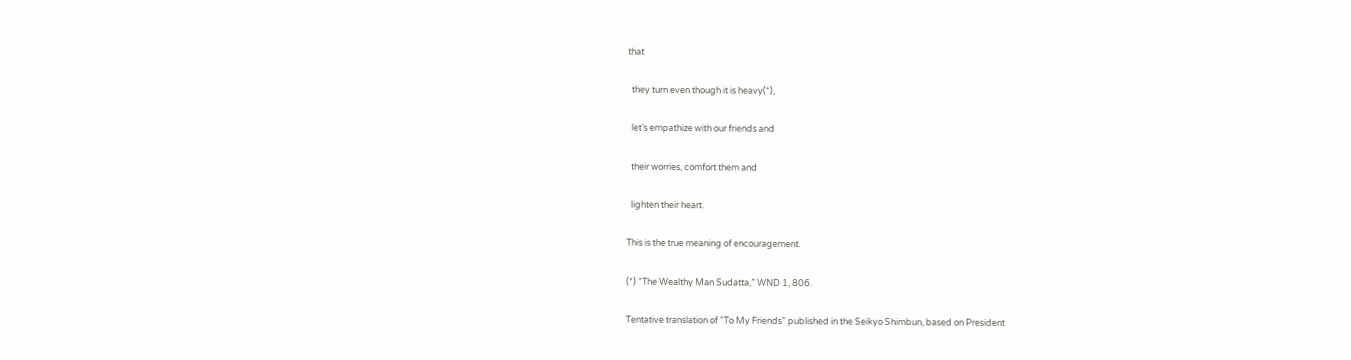that

  they turn even though it is heavy(*),

  let’s empathize with our friends and

  their worries, comfort them and

  lighten their heart.

This is the true meaning of encouragement.

(*) “The Wealthy Man Sudatta,” WND 1, 806.

Tentative translation of “To My Friends” published in the Seikyo Shimbun, based on President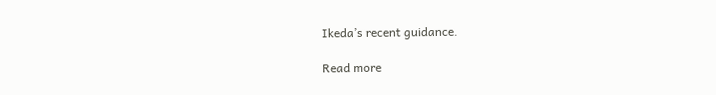Ikeda’s recent guidance.

Read more